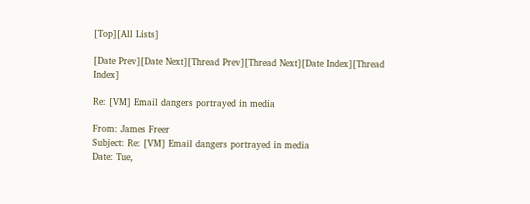[Top][All Lists]

[Date Prev][Date Next][Thread Prev][Thread Next][Date Index][Thread Index]

Re: [VM] Email dangers portrayed in media

From: James Freer
Subject: Re: [VM] Email dangers portrayed in media
Date: Tue,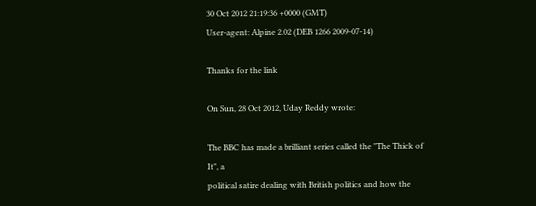30 Oct 2012 21:19:36 +0000 (GMT)
User-agent: Alpine 2.02 (DEB 1266 2009-07-14)

Thanks for the link

On Sun, 28 Oct 2012, Uday Reddy wrote:

The BBC has made a brilliant series called the "The Thick of It", a
political satire dealing with British politics and how the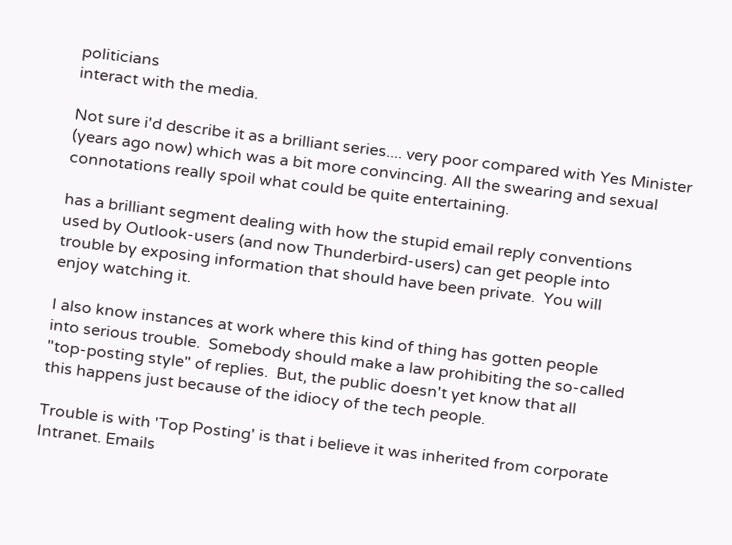politicians
interact with the media.

Not sure i'd describe it as a brilliant series.... very poor compared with Yes Minister (years ago now) which was a bit more convincing. All the swearing and sexual connotations really spoil what could be quite entertaining.

has a brilliant segment dealing with how the stupid email reply conventions
used by Outlook-users (and now Thunderbird-users) can get people into
trouble by exposing information that should have been private.  You will
enjoy watching it.

I also know instances at work where this kind of thing has gotten people
into serious trouble.  Somebody should make a law prohibiting the so-called
"top-posting style" of replies.  But, the public doesn't yet know that all
this happens just because of the idiocy of the tech people.

Trouble is with 'Top Posting' is that i believe it was inherited from corporate Intranet. Emails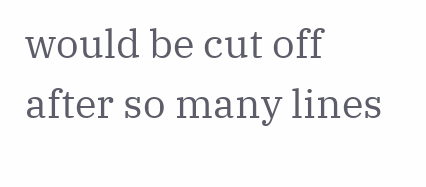would be cut off after so many lines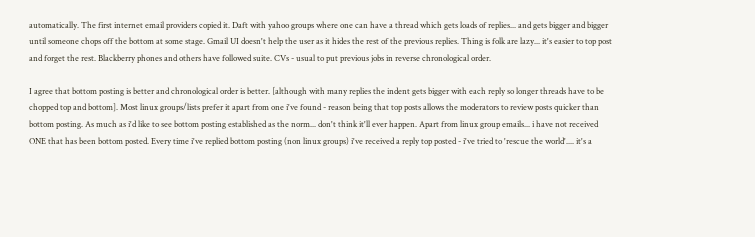automatically. The first internet email providers copied it. Daft with yahoo groups where one can have a thread which gets loads of replies... and gets bigger and bigger until someone chops off the bottom at some stage. Gmail UI doesn't help the user as it hides the rest of the previous replies. Thing is folk are lazy... it's easier to top post and forget the rest. Blackberry phones and others have followed suite. CVs - usual to put previous jobs in reverse chronological order.

I agree that bottom posting is better and chronological order is better. [although with many replies the indent gets bigger with each reply so longer threads have to be chopped top and bottom]. Most linux groups/lists prefer it apart from one i've found - reason being that top posts allows the moderators to review posts quicker than bottom posting. As much as i'd like to see bottom posting established as the norm... don't think it'll ever happen. Apart from linux group emails... i have not received ONE that has been bottom posted. Every time i've replied bottom posting (non linux groups) i've received a reply top posted - i've tried to 'rescue the world'.... it's a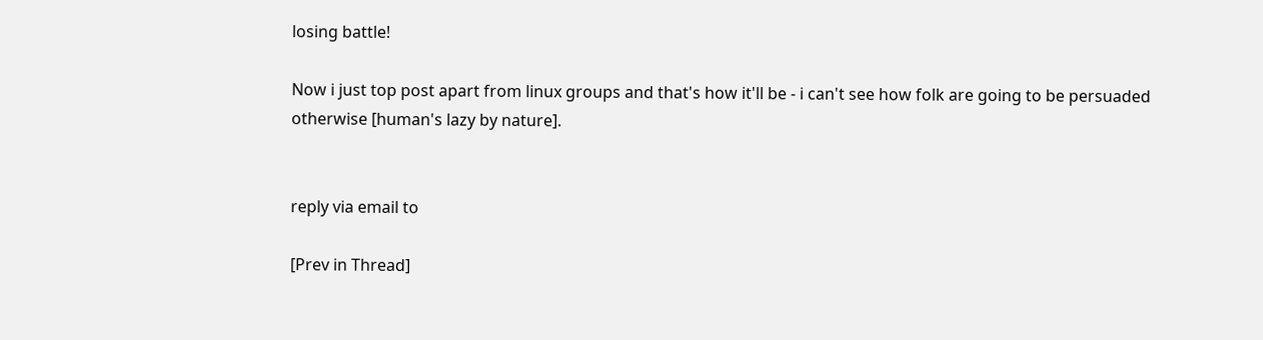losing battle!

Now i just top post apart from linux groups and that's how it'll be - i can't see how folk are going to be persuaded otherwise [human's lazy by nature].


reply via email to

[Prev in Thread]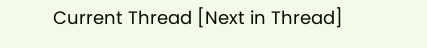Current Thread [Next in Thread]